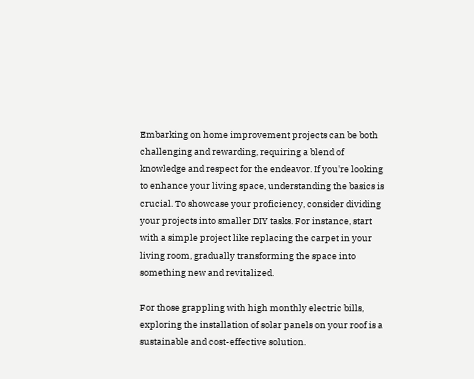Embarking on home improvement projects can be both challenging and rewarding, requiring a blend of knowledge and respect for the endeavor. If you're looking to enhance your living space, understanding the basics is crucial. To showcase your proficiency, consider dividing your projects into smaller DIY tasks. For instance, start with a simple project like replacing the carpet in your living room, gradually transforming the space into something new and revitalized.

For those grappling with high monthly electric bills, exploring the installation of solar panels on your roof is a sustainable and cost-effective solution.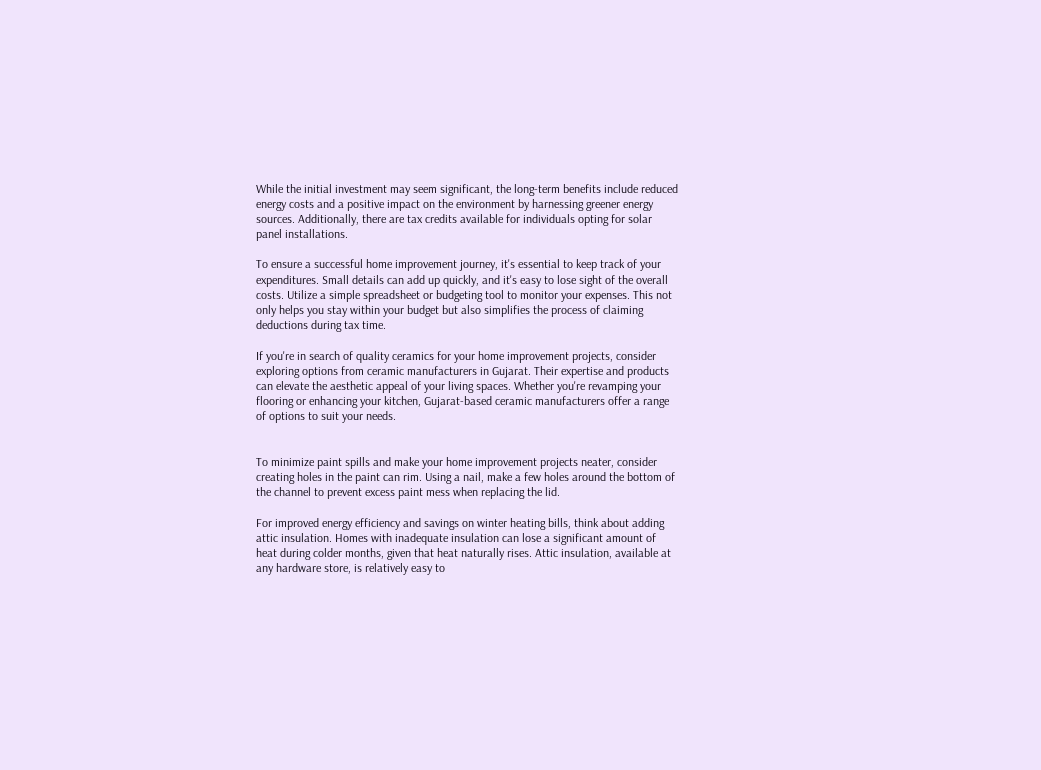While the initial investment may seem significant, the long-term benefits include reduced energy costs and a positive impact on the environment by harnessing greener energy sources. Additionally, there are tax credits available for individuals opting for solar panel installations.

To ensure a successful home improvement journey, it's essential to keep track of your expenditures. Small details can add up quickly, and it's easy to lose sight of the overall costs. Utilize a simple spreadsheet or budgeting tool to monitor your expenses. This not only helps you stay within your budget but also simplifies the process of claiming deductions during tax time.

If you're in search of quality ceramics for your home improvement projects, consider exploring options from ceramic manufacturers in Gujarat. Their expertise and products can elevate the aesthetic appeal of your living spaces. Whether you're revamping your flooring or enhancing your kitchen, Gujarat-based ceramic manufacturers offer a range of options to suit your needs.


To minimize paint spills and make your home improvement projects neater, consider creating holes in the paint can rim. Using a nail, make a few holes around the bottom of the channel to prevent excess paint mess when replacing the lid.

For improved energy efficiency and savings on winter heating bills, think about adding attic insulation. Homes with inadequate insulation can lose a significant amount of heat during colder months, given that heat naturally rises. Attic insulation, available at any hardware store, is relatively easy to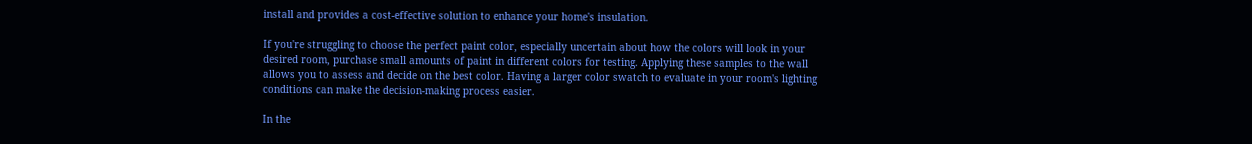install and provides a cost-effective solution to enhance your home's insulation.

If you're struggling to choose the perfect paint color, especially uncertain about how the colors will look in your desired room, purchase small amounts of paint in different colors for testing. Applying these samples to the wall allows you to assess and decide on the best color. Having a larger color swatch to evaluate in your room's lighting conditions can make the decision-making process easier.

In the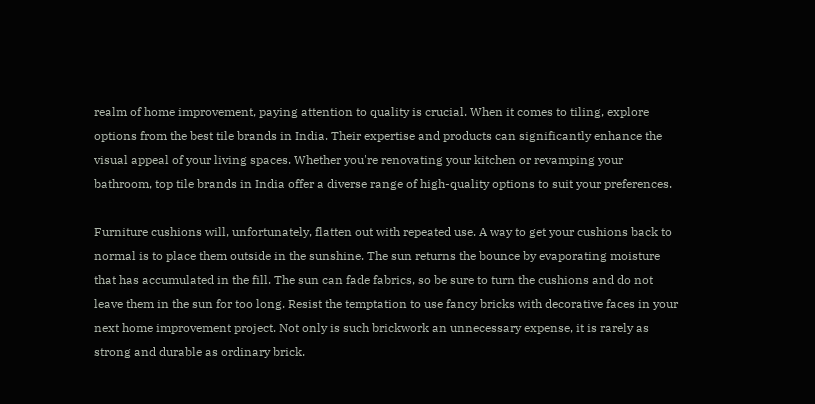realm of home improvement, paying attention to quality is crucial. When it comes to tiling, explore options from the best tile brands in India. Their expertise and products can significantly enhance the visual appeal of your living spaces. Whether you're renovating your kitchen or revamping your bathroom, top tile brands in India offer a diverse range of high-quality options to suit your preferences.

Furniture cushions will, unfortunately, flatten out with repeated use. A way to get your cushions back to normal is to place them outside in the sunshine. The sun returns the bounce by evaporating moisture that has accumulated in the fill. The sun can fade fabrics, so be sure to turn the cushions and do not leave them in the sun for too long. Resist the temptation to use fancy bricks with decorative faces in your next home improvement project. Not only is such brickwork an unnecessary expense, it is rarely as strong and durable as ordinary brick.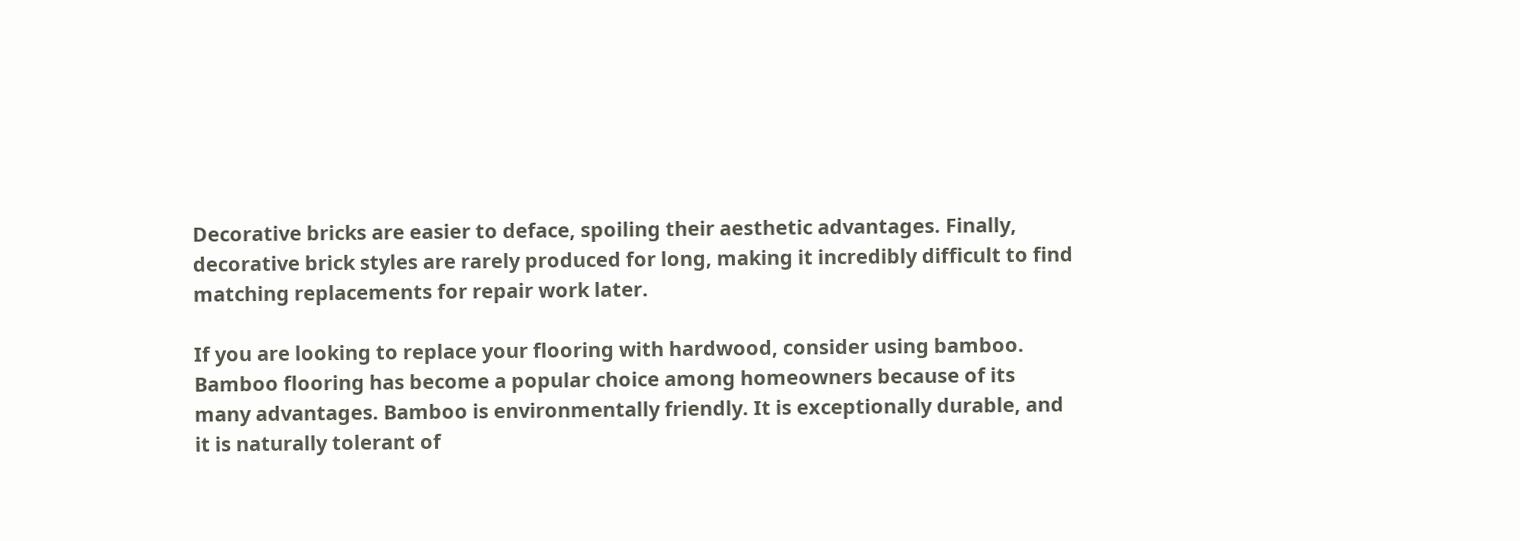Decorative bricks are easier to deface, spoiling their aesthetic advantages. Finally, decorative brick styles are rarely produced for long, making it incredibly difficult to find matching replacements for repair work later.

If you are looking to replace your flooring with hardwood, consider using bamboo. Bamboo flooring has become a popular choice among homeowners because of its many advantages. Bamboo is environmentally friendly. It is exceptionally durable, and it is naturally tolerant of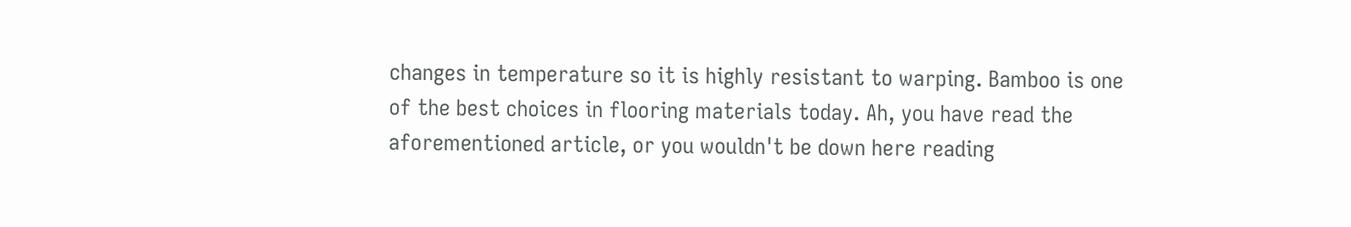changes in temperature so it is highly resistant to warping. Bamboo is one of the best choices in flooring materials today. Ah, you have read the aforementioned article, or you wouldn't be down here reading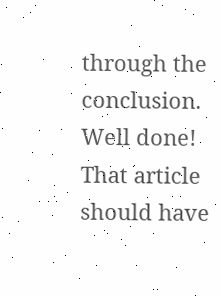through the conclusion. Well done! That article should have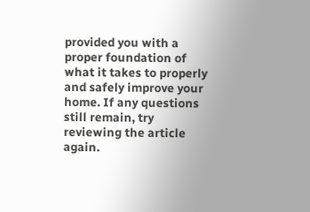provided you with a proper foundation of what it takes to properly and safely improve your home. If any questions still remain, try reviewing the article again.